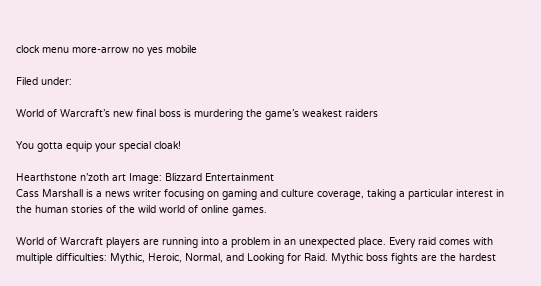clock menu more-arrow no yes mobile

Filed under:

World of Warcraft’s new final boss is murdering the game’s weakest raiders

You gotta equip your special cloak!

Hearthstone n’zoth art Image: Blizzard Entertainment
Cass Marshall is a news writer focusing on gaming and culture coverage, taking a particular interest in the human stories of the wild world of online games.

World of Warcraft players are running into a problem in an unexpected place. Every raid comes with multiple difficulties: Mythic, Heroic, Normal, and Looking for Raid. Mythic boss fights are the hardest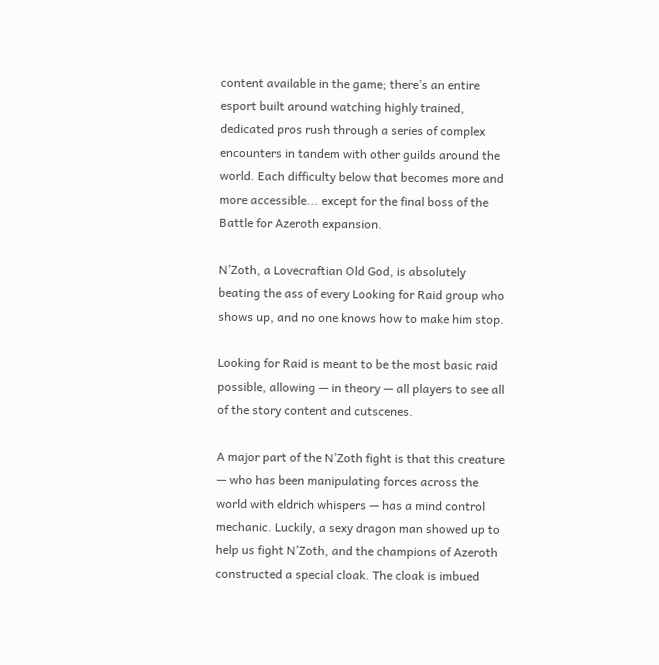content available in the game; there’s an entire esport built around watching highly trained, dedicated pros rush through a series of complex encounters in tandem with other guilds around the world. Each difficulty below that becomes more and more accessible... except for the final boss of the Battle for Azeroth expansion.

N’Zoth, a Lovecraftian Old God, is absolutely beating the ass of every Looking for Raid group who shows up, and no one knows how to make him stop.

Looking for Raid is meant to be the most basic raid possible, allowing — in theory — all players to see all of the story content and cutscenes.

A major part of the N’Zoth fight is that this creature — who has been manipulating forces across the world with eldrich whispers — has a mind control mechanic. Luckily, a sexy dragon man showed up to help us fight N’Zoth, and the champions of Azeroth constructed a special cloak. The cloak is imbued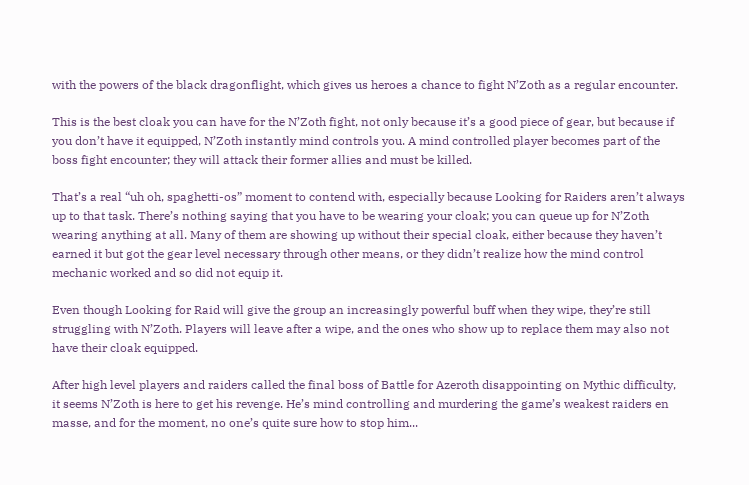with the powers of the black dragonflight, which gives us heroes a chance to fight N’Zoth as a regular encounter.

This is the best cloak you can have for the N’Zoth fight, not only because it’s a good piece of gear, but because if you don’t have it equipped, N’Zoth instantly mind controls you. A mind controlled player becomes part of the boss fight encounter; they will attack their former allies and must be killed.

That’s a real “uh oh, spaghetti-os” moment to contend with, especially because Looking for Raiders aren’t always up to that task. There’s nothing saying that you have to be wearing your cloak; you can queue up for N’Zoth wearing anything at all. Many of them are showing up without their special cloak, either because they haven’t earned it but got the gear level necessary through other means, or they didn’t realize how the mind control mechanic worked and so did not equip it.

Even though Looking for Raid will give the group an increasingly powerful buff when they wipe, they’re still struggling with N’Zoth. Players will leave after a wipe, and the ones who show up to replace them may also not have their cloak equipped.

After high level players and raiders called the final boss of Battle for Azeroth disappointing on Mythic difficulty, it seems N’Zoth is here to get his revenge. He’s mind controlling and murdering the game’s weakest raiders en masse, and for the moment, no one’s quite sure how to stop him...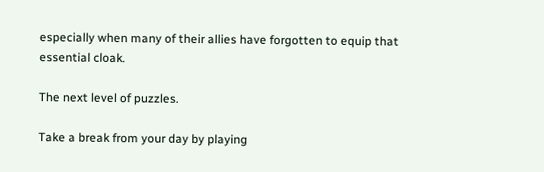especially when many of their allies have forgotten to equip that essential cloak.

The next level of puzzles.

Take a break from your day by playing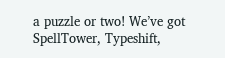a puzzle or two! We’ve got SpellTower, Typeshift,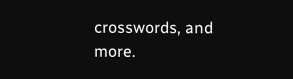crosswords, and more.